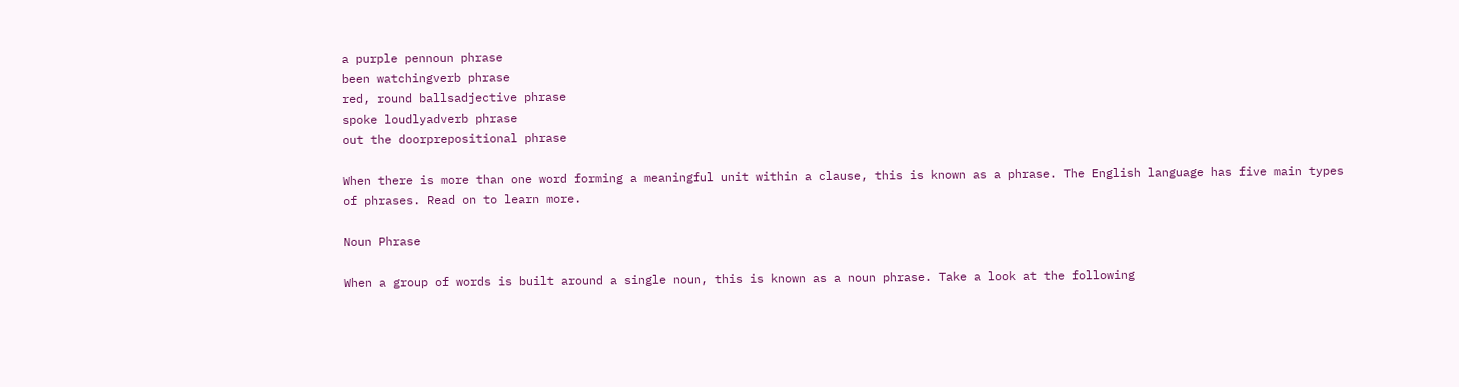a purple pennoun phrase
been watchingverb phrase
red, round ballsadjective phrase
spoke loudlyadverb phrase
out the doorprepositional phrase

When there is more than one word forming a meaningful unit within a clause, this is known as a phrase. The English language has five main types of phrases. Read on to learn more.

Noun Phrase

When a group of words is built around a single noun, this is known as a noun phrase. Take a look at the following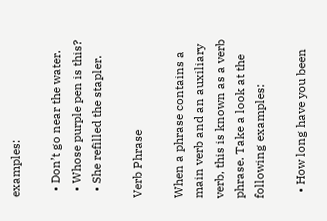examples:

  • Don’t go near the water.
  • Whose purple pen is this?
  • She refilled the stapler.

Verb Phrase

When a phrase contains a main verb and an auxiliary verb, this is known as a verb phrase. Take a look at the following examples:

  • How long have you been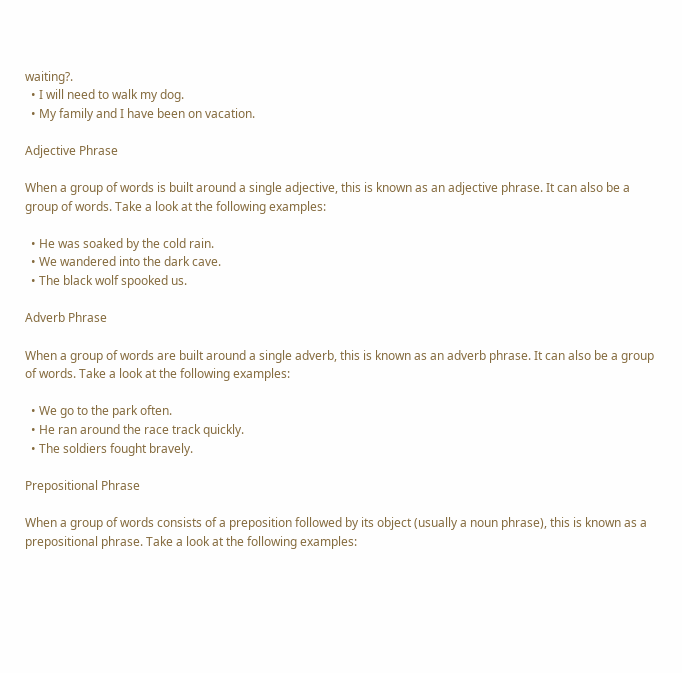waiting?.
  • I will need to walk my dog.
  • My family and I have been on vacation.

Adjective Phrase

When a group of words is built around a single adjective, this is known as an adjective phrase. It can also be a group of words. Take a look at the following examples:

  • He was soaked by the cold rain.
  • We wandered into the dark cave.
  • The black wolf spooked us.

Adverb Phrase

When a group of words are built around a single adverb, this is known as an adverb phrase. It can also be a group of words. Take a look at the following examples:

  • We go to the park often.
  • He ran around the race track quickly.
  • The soldiers fought bravely.

Prepositional Phrase

When a group of words consists of a preposition followed by its object (usually a noun phrase), this is known as a prepositional phrase. Take a look at the following examples: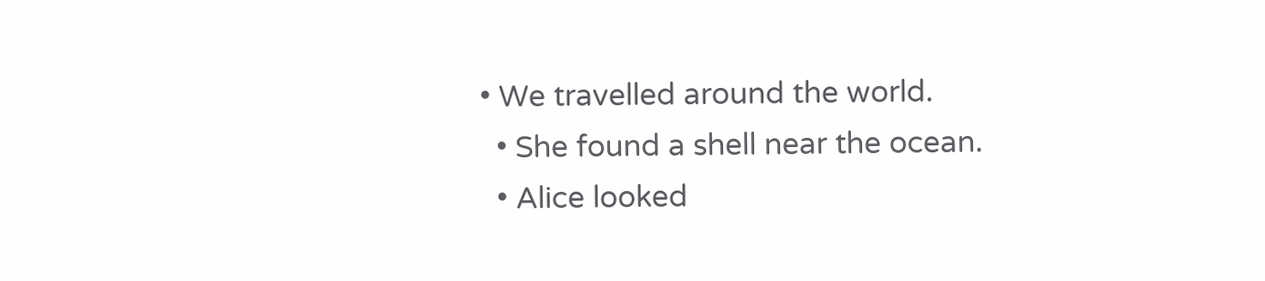• We travelled around the world.
  • She found a shell near the ocean.
  • Alice looked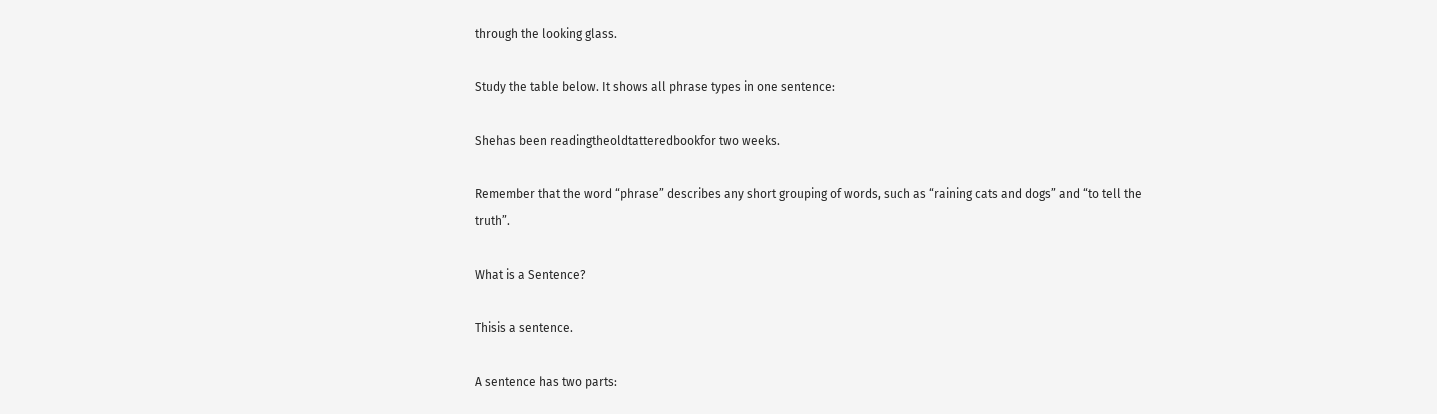through the looking glass.

Study the table below. It shows all phrase types in one sentence:

Shehas been readingtheoldtatteredbookfor two weeks.

Remember that the word “phrase” describes any short grouping of words, such as “raining cats and dogs” and “to tell the truth”.

What is a Sentence?

Thisis a sentence.

A sentence has two parts: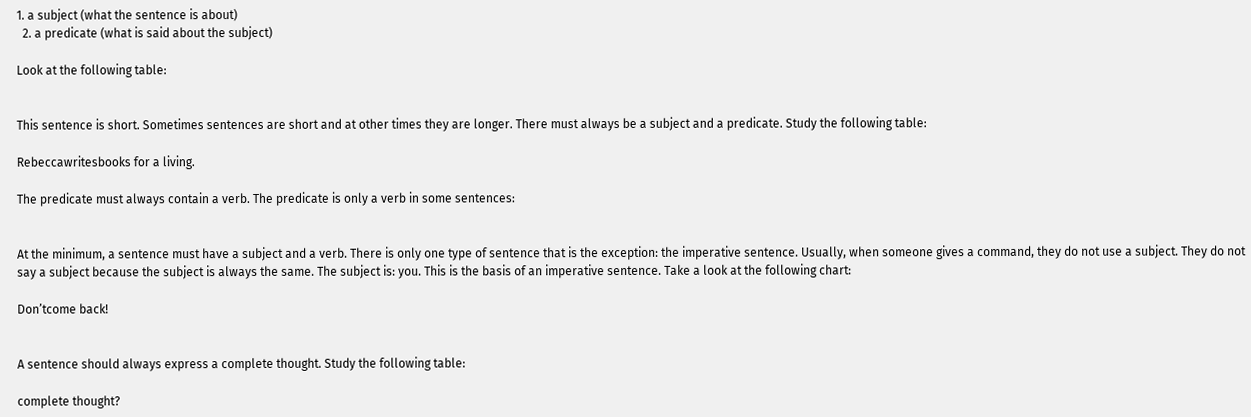1. a subject (what the sentence is about)
  2. a predicate (what is said about the subject)

Look at the following table:


This sentence is short. Sometimes sentences are short and at other times they are longer. There must always be a subject and a predicate. Study the following table:

Rebeccawritesbooks for a living.

The predicate must always contain a verb. The predicate is only a verb in some sentences:


At the minimum, a sentence must have a subject and a verb. There is only one type of sentence that is the exception: the imperative sentence. Usually, when someone gives a command, they do not use a subject. They do not say a subject because the subject is always the same. The subject is: you. This is the basis of an imperative sentence. Take a look at the following chart:

Don’tcome back!


A sentence should always express a complete thought. Study the following table:

complete thought?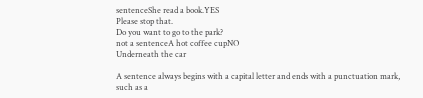sentenceShe read a book.YES
Please stop that.
Do you want to go to the park?
not a sentenceA hot coffee cupNO
Underneath the car

A sentence always begins with a capital letter and ends with a punctuation mark, such as a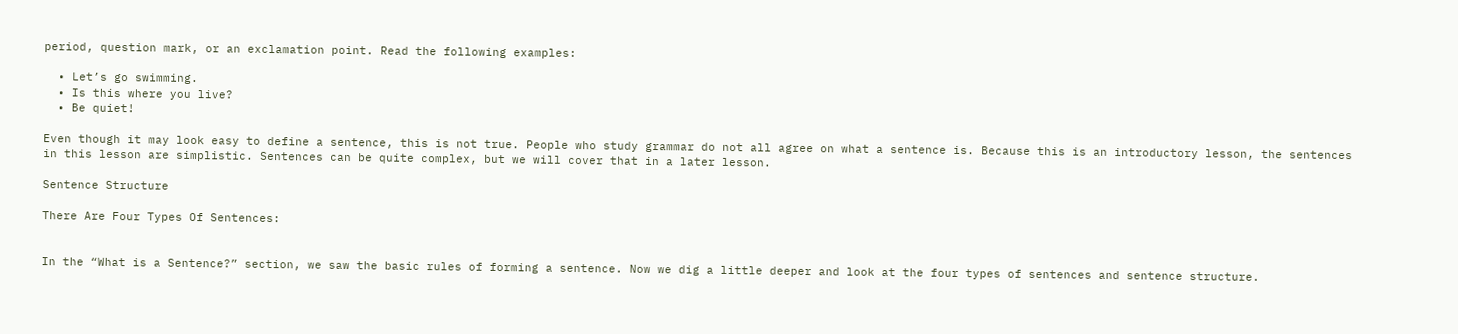period, question mark, or an exclamation point. Read the following examples:

  • Let’s go swimming.
  • Is this where you live?
  • Be quiet!

Even though it may look easy to define a sentence, this is not true. People who study grammar do not all agree on what a sentence is. Because this is an introductory lesson, the sentences in this lesson are simplistic. Sentences can be quite complex, but we will cover that in a later lesson.

Sentence Structure

There Are Four Types Of Sentences:


In the “What is a Sentence?” section, we saw the basic rules of forming a sentence. Now we dig a little deeper and look at the four types of sentences and sentence structure.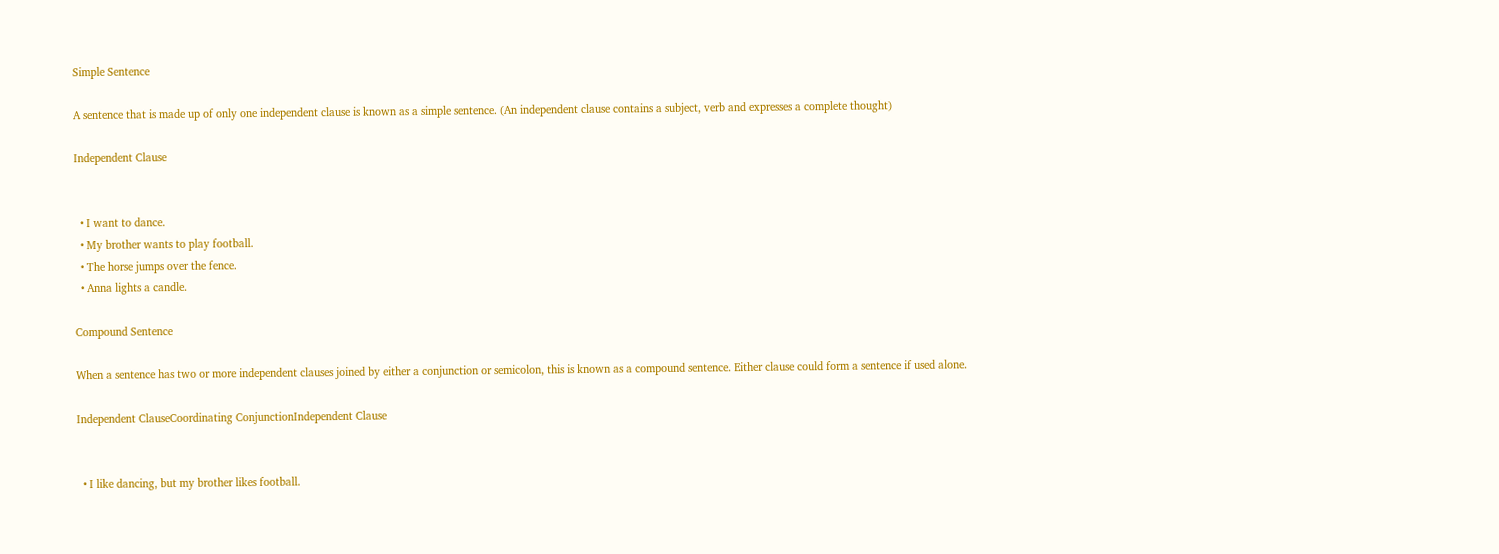Simple Sentence

A sentence that is made up of only one independent clause is known as a simple sentence. (An independent clause contains a subject, verb and expresses a complete thought)

Independent Clause


  • I want to dance.
  • My brother wants to play football.
  • The horse jumps over the fence.
  • Anna lights a candle.

Compound Sentence

When a sentence has two or more independent clauses joined by either a conjunction or semicolon, this is known as a compound sentence. Either clause could form a sentence if used alone.

Independent ClauseCoordinating ConjunctionIndependent Clause


  • I like dancing, but my brother likes football.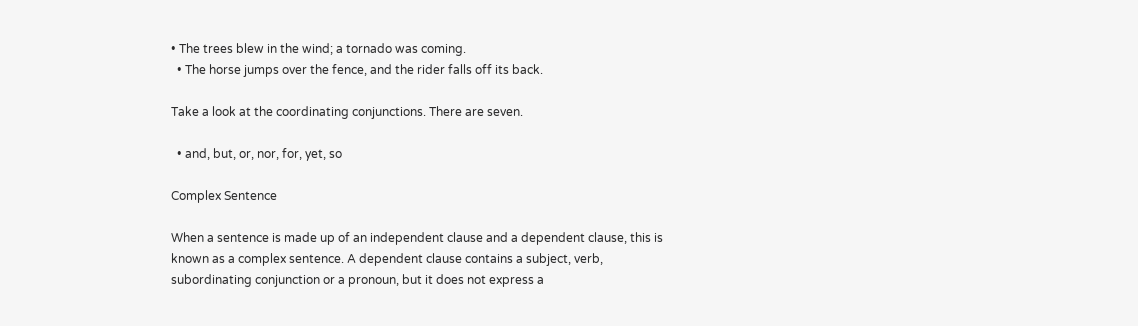• The trees blew in the wind; a tornado was coming.
  • The horse jumps over the fence, and the rider falls off its back.

Take a look at the coordinating conjunctions. There are seven.

  • and, but, or, nor, for, yet, so

Complex Sentence

When a sentence is made up of an independent clause and a dependent clause, this is known as a complex sentence. A dependent clause contains a subject, verb, subordinating conjunction or a pronoun, but it does not express a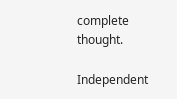complete thought.

Independent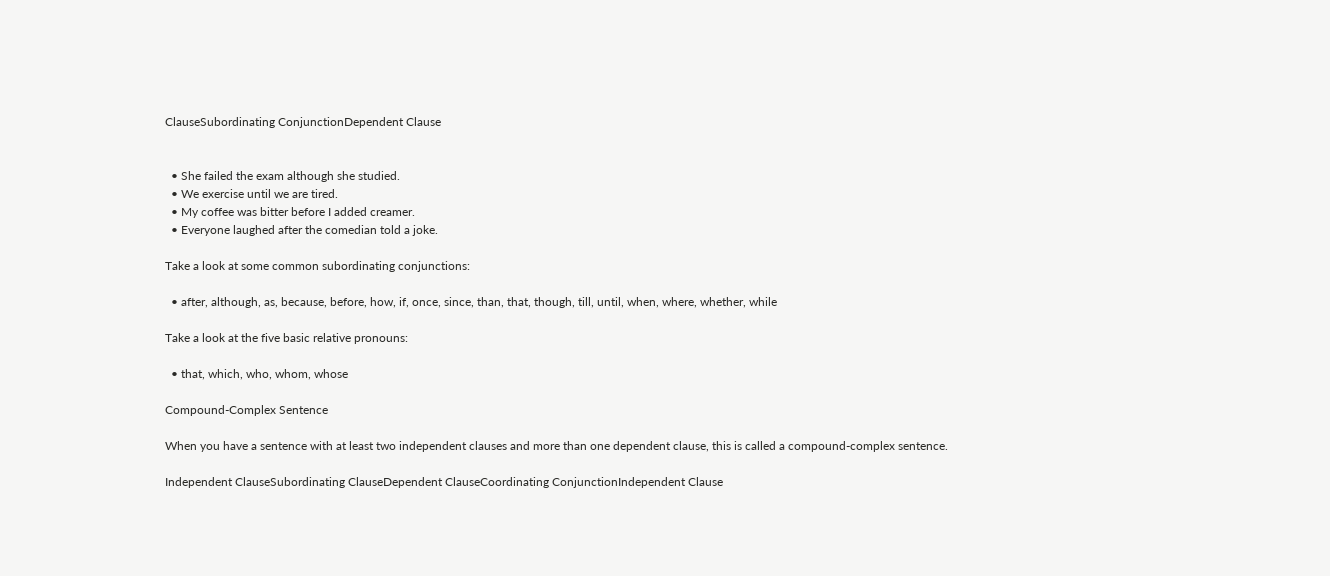ClauseSubordinating ConjunctionDependent Clause


  • She failed the exam although she studied.
  • We exercise until we are tired.
  • My coffee was bitter before I added creamer.
  • Everyone laughed after the comedian told a joke.

Take a look at some common subordinating conjunctions:

  • after, although, as, because, before, how, if, once, since, than, that, though, till, until, when, where, whether, while

Take a look at the five basic relative pronouns:

  • that, which, who, whom, whose

Compound-Complex Sentence

When you have a sentence with at least two independent clauses and more than one dependent clause, this is called a compound-complex sentence.

Independent ClauseSubordinating ClauseDependent ClauseCoordinating ConjunctionIndependent Clause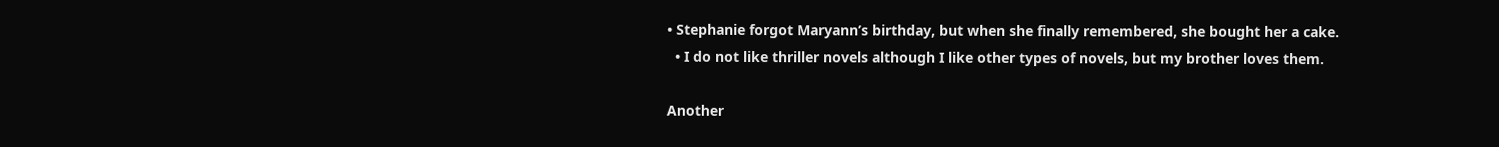• Stephanie forgot Maryann’s birthday, but when she finally remembered, she bought her a cake.
  • I do not like thriller novels although I like other types of novels, but my brother loves them.

Another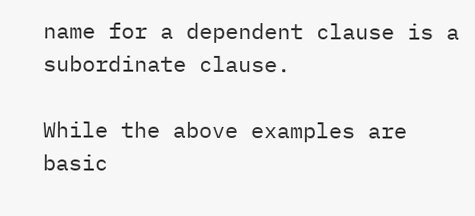name for a dependent clause is a subordinate clause.

While the above examples are basic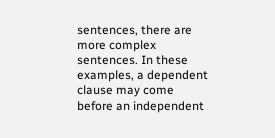sentences, there are more complex sentences. In these examples, a dependent clause may come before an independent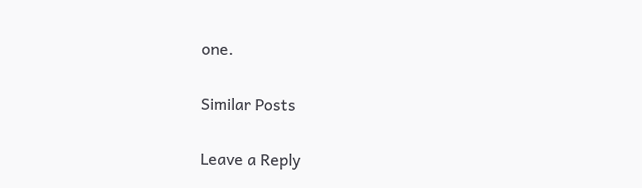one.

Similar Posts

Leave a Reply